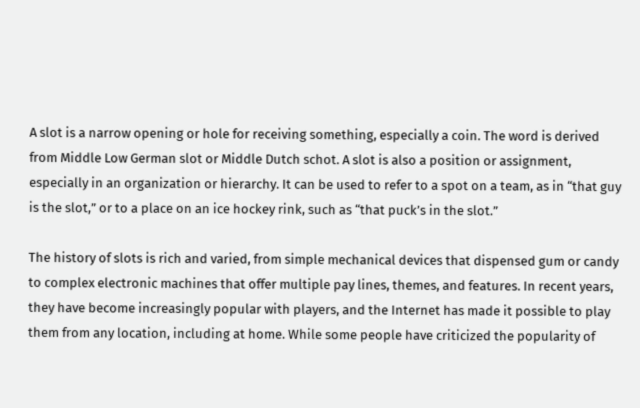A slot is a narrow opening or hole for receiving something, especially a coin. The word is derived from Middle Low German slot or Middle Dutch schot. A slot is also a position or assignment, especially in an organization or hierarchy. It can be used to refer to a spot on a team, as in “that guy is the slot,” or to a place on an ice hockey rink, such as “that puck’s in the slot.”

The history of slots is rich and varied, from simple mechanical devices that dispensed gum or candy to complex electronic machines that offer multiple pay lines, themes, and features. In recent years, they have become increasingly popular with players, and the Internet has made it possible to play them from any location, including at home. While some people have criticized the popularity of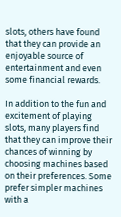slots, others have found that they can provide an enjoyable source of entertainment and even some financial rewards.

In addition to the fun and excitement of playing slots, many players find that they can improve their chances of winning by choosing machines based on their preferences. Some prefer simpler machines with a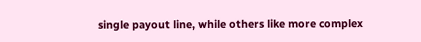single payout line, while others like more complex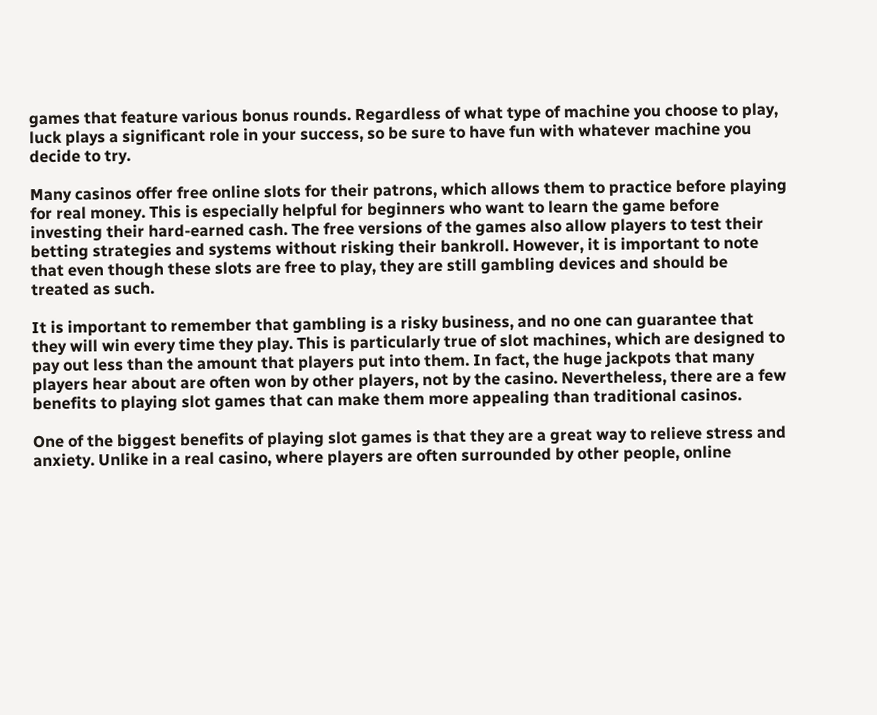games that feature various bonus rounds. Regardless of what type of machine you choose to play, luck plays a significant role in your success, so be sure to have fun with whatever machine you decide to try.

Many casinos offer free online slots for their patrons, which allows them to practice before playing for real money. This is especially helpful for beginners who want to learn the game before investing their hard-earned cash. The free versions of the games also allow players to test their betting strategies and systems without risking their bankroll. However, it is important to note that even though these slots are free to play, they are still gambling devices and should be treated as such.

It is important to remember that gambling is a risky business, and no one can guarantee that they will win every time they play. This is particularly true of slot machines, which are designed to pay out less than the amount that players put into them. In fact, the huge jackpots that many players hear about are often won by other players, not by the casino. Nevertheless, there are a few benefits to playing slot games that can make them more appealing than traditional casinos.

One of the biggest benefits of playing slot games is that they are a great way to relieve stress and anxiety. Unlike in a real casino, where players are often surrounded by other people, online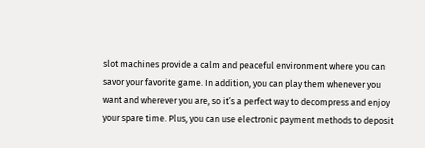slot machines provide a calm and peaceful environment where you can savor your favorite game. In addition, you can play them whenever you want and wherever you are, so it’s a perfect way to decompress and enjoy your spare time. Plus, you can use electronic payment methods to deposit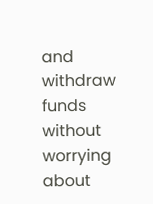and withdraw funds without worrying about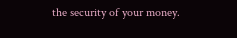the security of your money.